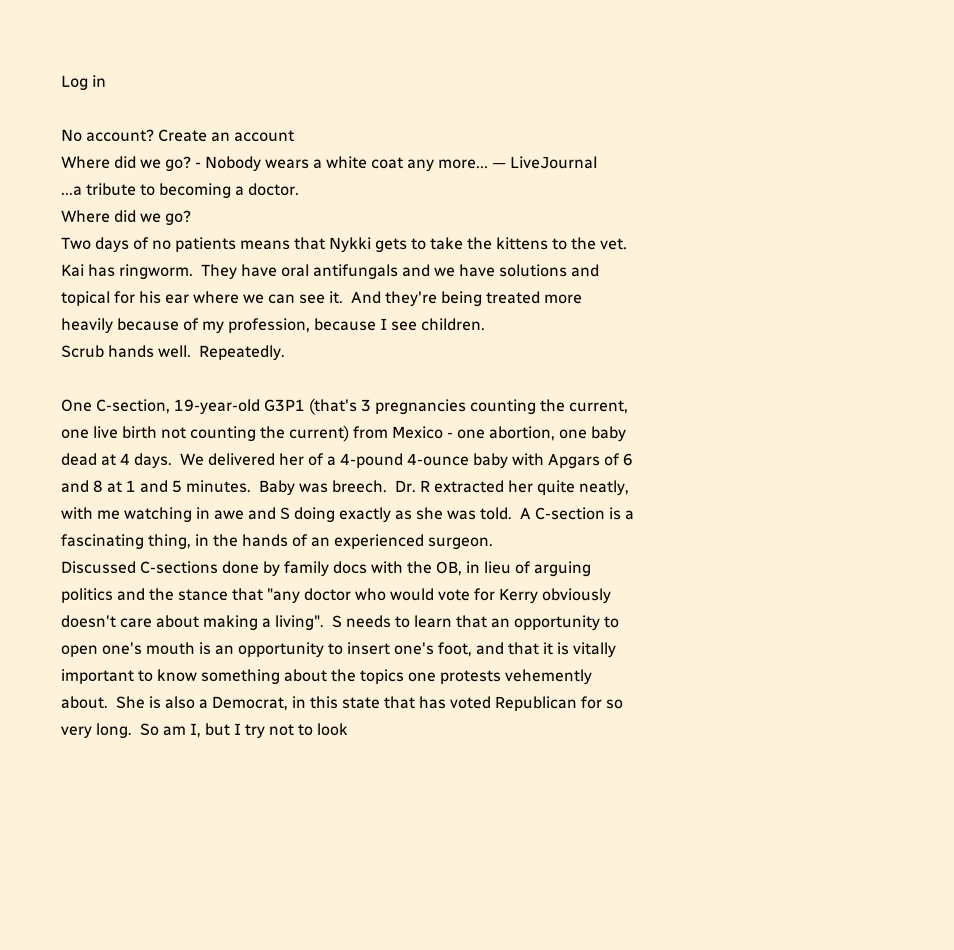Log in

No account? Create an account
Where did we go? - Nobody wears a white coat any more... — LiveJournal
...a tribute to becoming a doctor.
Where did we go?
Two days of no patients means that Nykki gets to take the kittens to the vet.  Kai has ringworm.  They have oral antifungals and we have solutions and topical for his ear where we can see it.  And they're being treated more heavily because of my profession, because I see children.
Scrub hands well.  Repeatedly.

One C-section, 19-year-old G3P1 (that's 3 pregnancies counting the current, one live birth not counting the current) from Mexico - one abortion, one baby dead at 4 days.  We delivered her of a 4-pound 4-ounce baby with Apgars of 6 and 8 at 1 and 5 minutes.  Baby was breech.  Dr. R extracted her quite neatly, with me watching in awe and S doing exactly as she was told.  A C-section is a fascinating thing, in the hands of an experienced surgeon.
Discussed C-sections done by family docs with the OB, in lieu of arguing politics and the stance that "any doctor who would vote for Kerry obviously doesn't care about making a living".  S needs to learn that an opportunity to open one's mouth is an opportunity to insert one's foot, and that it is vitally important to know something about the topics one protests vehemently about.  She is also a Democrat, in this state that has voted Republican for so very long.  So am I, but I try not to look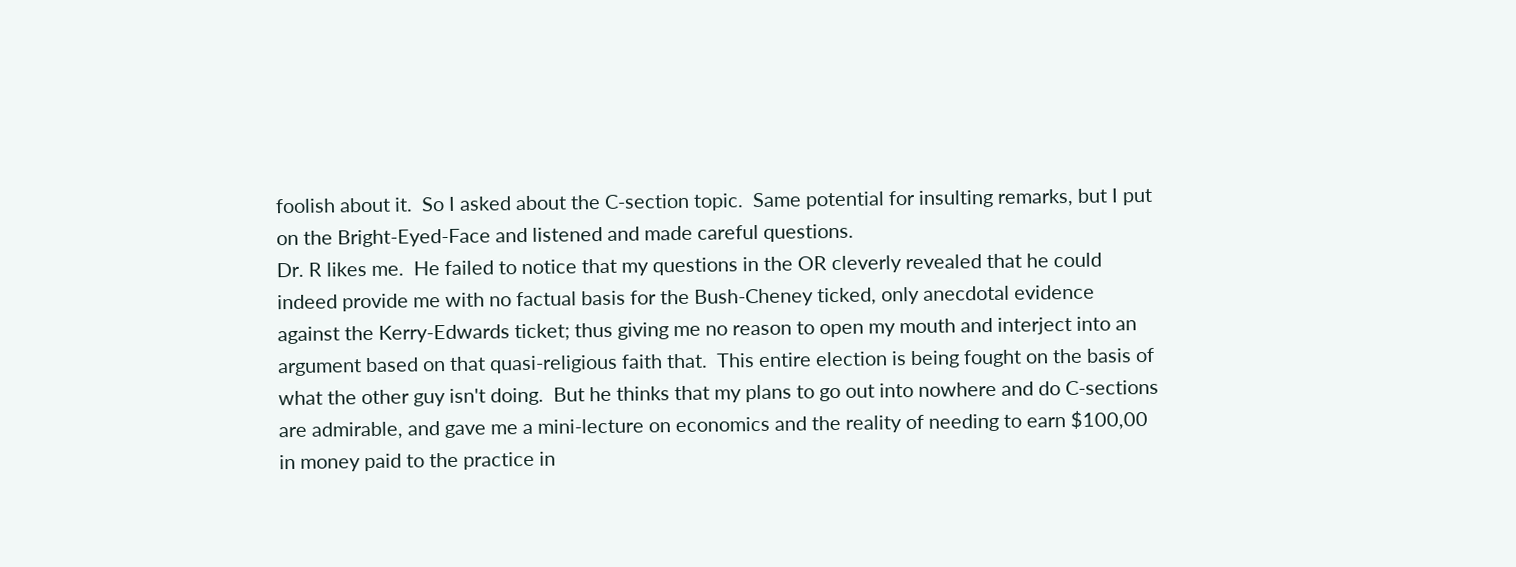foolish about it.  So I asked about the C-section topic.  Same potential for insulting remarks, but I put on the Bright-Eyed-Face and listened and made careful questions.
Dr. R likes me.  He failed to notice that my questions in the OR cleverly revealed that he could indeed provide me with no factual basis for the Bush-Cheney ticked, only anecdotal evidence against the Kerry-Edwards ticket; thus giving me no reason to open my mouth and interject into an argument based on that quasi-religious faith that.  This entire election is being fought on the basis of what the other guy isn't doing.  But he thinks that my plans to go out into nowhere and do C-sections are admirable, and gave me a mini-lecture on economics and the reality of needing to earn $100,00 in money paid to the practice in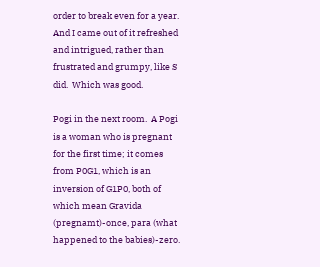order to break even for a year.
And I came out of it refreshed and intrigued, rather than frustrated and grumpy, like S did.  Which was good.

Pogi in the next room.  A Pogi is a woman who is pregnant for the first time; it comes from P0G1, which is an inversion of G1P0, both of which mean Gravida (pregnamt)-once, para (what happened to the babies)-zero.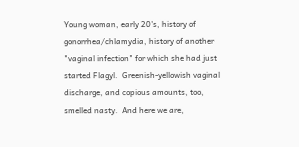Young woman, early 20's, history of gonorrhea/chlamydia, history of another "vaginal infection" for which she had just started Flagyl.  Greenish-yellowish vaginal discharge, and copious amounts, too, smelled nasty.  And here we are,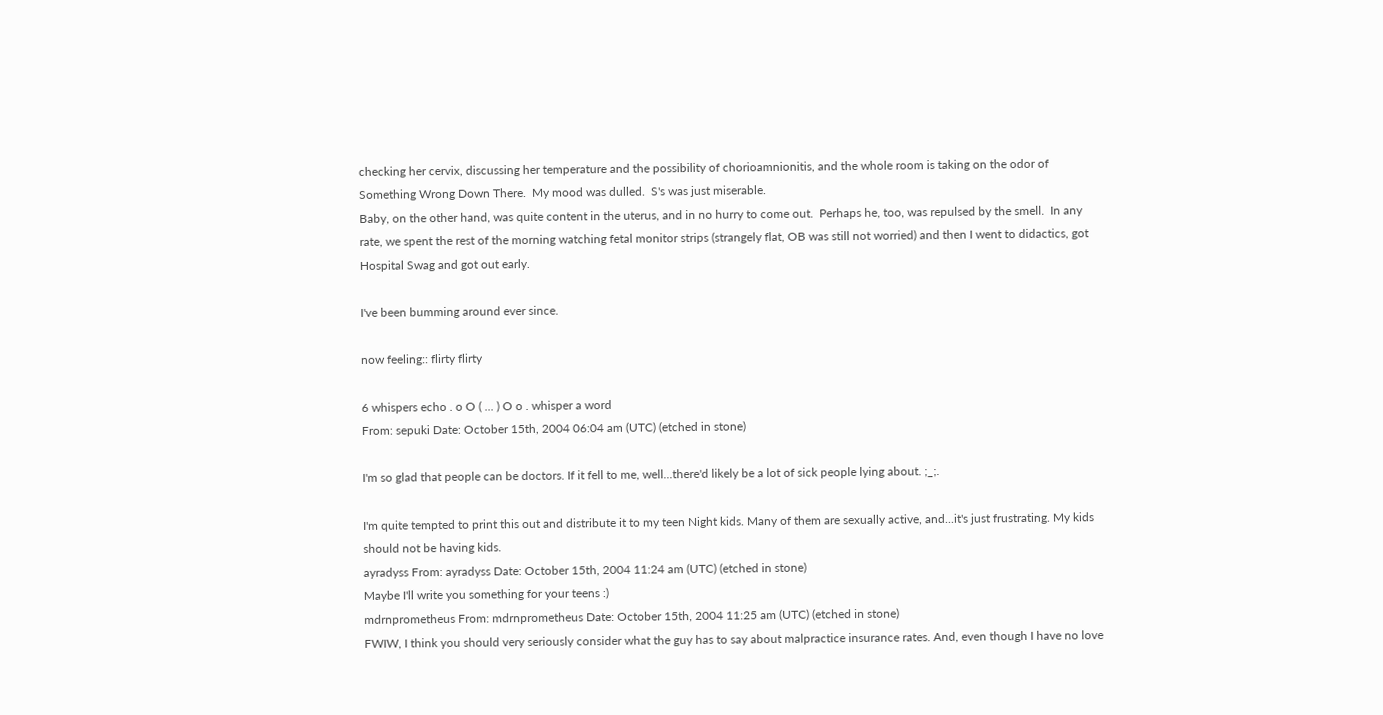checking her cervix, discussing her temperature and the possibility of chorioamnionitis, and the whole room is taking on the odor of Something Wrong Down There.  My mood was dulled.  S's was just miserable.
Baby, on the other hand, was quite content in the uterus, and in no hurry to come out.  Perhaps he, too, was repulsed by the smell.  In any rate, we spent the rest of the morning watching fetal monitor strips (strangely flat, OB was still not worried) and then I went to didactics, got Hospital Swag and got out early.

I've been bumming around ever since.

now feeling:: flirty flirty

6 whispers echo . o O ( ... ) O o . whisper a word
From: sepuki Date: October 15th, 2004 06:04 am (UTC) (etched in stone)

I'm so glad that people can be doctors. If it fell to me, well...there'd likely be a lot of sick people lying about. ;_;.

I'm quite tempted to print this out and distribute it to my teen Night kids. Many of them are sexually active, and...it's just frustrating. My kids should not be having kids.
ayradyss From: ayradyss Date: October 15th, 2004 11:24 am (UTC) (etched in stone)
Maybe I'll write you something for your teens :)
mdrnprometheus From: mdrnprometheus Date: October 15th, 2004 11:25 am (UTC) (etched in stone)
FWIW, I think you should very seriously consider what the guy has to say about malpractice insurance rates. And, even though I have no love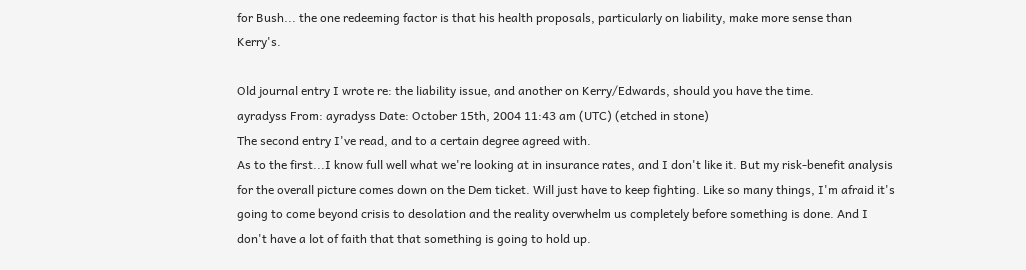for Bush... the one redeeming factor is that his health proposals, particularly on liability, make more sense than Kerry's.

Old journal entry I wrote re: the liability issue, and another on Kerry/Edwards, should you have the time.
ayradyss From: ayradyss Date: October 15th, 2004 11:43 am (UTC) (etched in stone)
The second entry I've read, and to a certain degree agreed with.
As to the first...I know full well what we're looking at in insurance rates, and I don't like it. But my risk-benefit analysis for the overall picture comes down on the Dem ticket. Will just have to keep fighting. Like so many things, I'm afraid it's going to come beyond crisis to desolation and the reality overwhelm us completely before something is done. And I don't have a lot of faith that that something is going to hold up.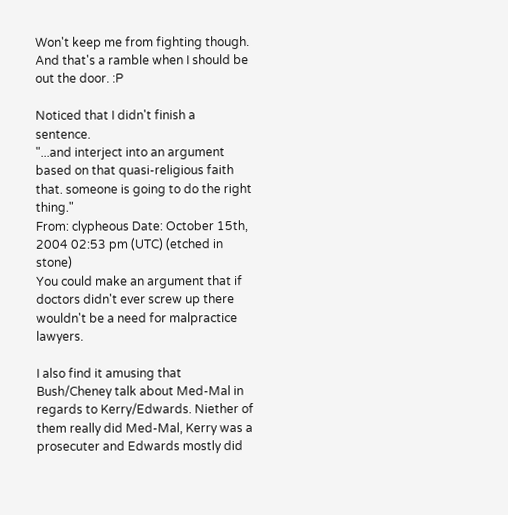Won't keep me from fighting though.
And that's a ramble when I should be out the door. :P

Noticed that I didn't finish a sentence.
"...and interject into an argument based on that quasi-religious faith that. someone is going to do the right thing."
From: clypheous Date: October 15th, 2004 02:53 pm (UTC) (etched in stone)
You could make an argument that if doctors didn't ever screw up there wouldn't be a need for malpractice lawyers.

I also find it amusing that Bush/Cheney talk about Med-Mal in regards to Kerry/Edwards. Niether of them really did Med-Mal, Kerry was a prosecuter and Edwards mostly did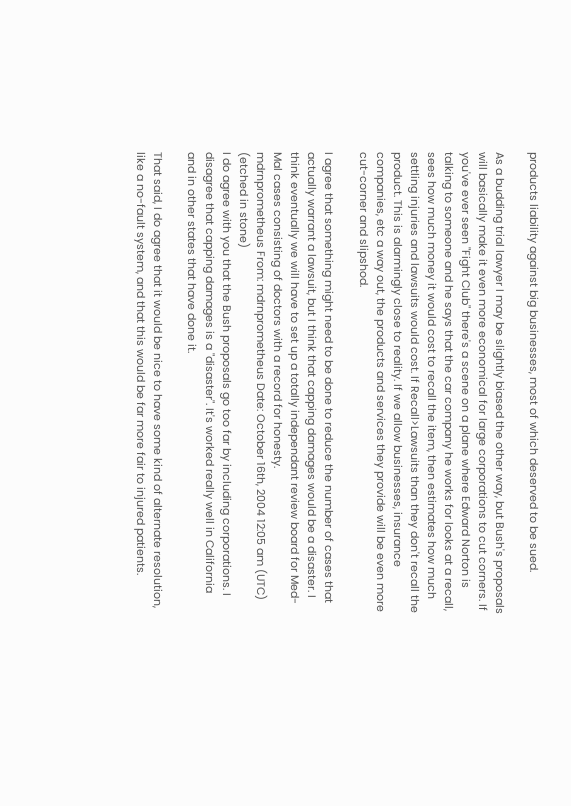products liability against big businesses, most of which deserved to be sued.

As a budding trial lawyer I may be slightly biased the other way, but Bush's proposals will basically make it even more economical for large corporations to cut corners. If you've ever seen "Fight Club" there's a scene on a plane where Edward Norton is talking to someone and he says that the car company he works for looks at a recall, sees how much money it would cost to recall the item, then estimates how much settling injuries and lawsuits would cost. If Recall>Lawsuits than they don't recall the product. This is alarmingly close to reality. If we allow businesses, insurance companies, etc a way out, the products and services they provide will be even more cut-corner and slipshod.

I agree that something might need to be done to reduce the number of cases that actually warrant a lawsuit, but I think that capping damages would be a disaster. I think eventually we will have to set up a totally independant review board for Med-Mal cases consisting of doctors with a record for honesty.
mdrnprometheus From: mdrnprometheus Date: October 16th, 2004 12:05 am (UTC) (etched in stone)
I do agree with you that the Bush proposals go too far by including corporations. I disagree that capping damages is a "disaster". It's worked really well in California and in other states that have done it.

That said, I do agree that it would be nice to have some kind of alternate resolution, like a no-fault system, and that this would be far more fair to injured patients.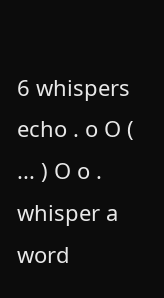6 whispers echo . o O ( ... ) O o . whisper a word